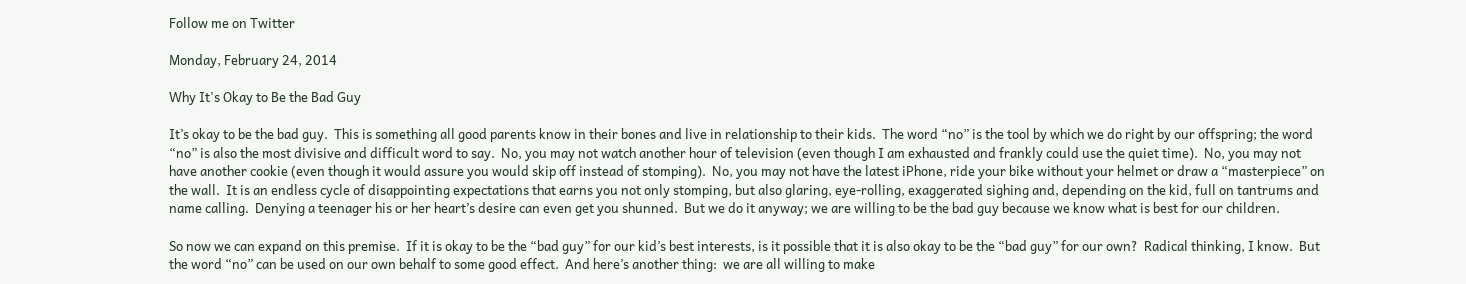Follow me on Twitter

Monday, February 24, 2014

Why It's Okay to Be the Bad Guy

It’s okay to be the bad guy.  This is something all good parents know in their bones and live in relationship to their kids.  The word “no” is the tool by which we do right by our offspring; the word “no” is also the most divisive and difficult word to say.  No, you may not watch another hour of television (even though I am exhausted and frankly could use the quiet time).  No, you may not have another cookie (even though it would assure you would skip off instead of stomping).  No, you may not have the latest iPhone, ride your bike without your helmet or draw a “masterpiece” on the wall.  It is an endless cycle of disappointing expectations that earns you not only stomping, but also glaring, eye-rolling, exaggerated sighing and, depending on the kid, full on tantrums and name calling.  Denying a teenager his or her heart’s desire can even get you shunned.  But we do it anyway; we are willing to be the bad guy because we know what is best for our children.

So now we can expand on this premise.  If it is okay to be the “bad guy” for our kid’s best interests, is it possible that it is also okay to be the “bad guy” for our own?  Radical thinking, I know.  But the word “no” can be used on our own behalf to some good effect.  And here’s another thing:  we are all willing to make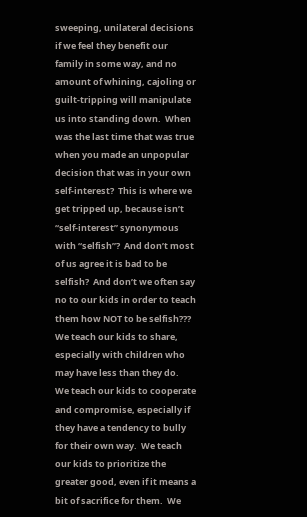sweeping, unilateral decisions if we feel they benefit our family in some way, and no amount of whining, cajoling or guilt-tripping will manipulate us into standing down.  When was the last time that was true when you made an unpopular decision that was in your own self-interest?  This is where we get tripped up, because isn’t “self-interest” synonymous with “selfish”?  And don’t most of us agree it is bad to be selfish?  And don’t we often say no to our kids in order to teach them how NOT to be selfish???
We teach our kids to share, especially with children who may have less than they do.  We teach our kids to cooperate and compromise, especially if they have a tendency to bully for their own way.  We teach our kids to prioritize the greater good, even if it means a bit of sacrifice for them.  We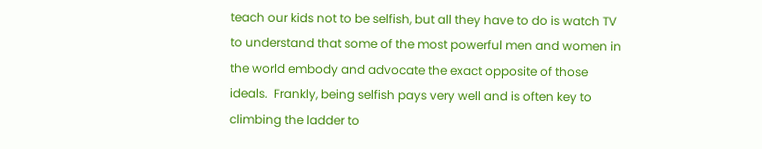teach our kids not to be selfish, but all they have to do is watch TV to understand that some of the most powerful men and women in the world embody and advocate the exact opposite of those ideals.  Frankly, being selfish pays very well and is often key to climbing the ladder to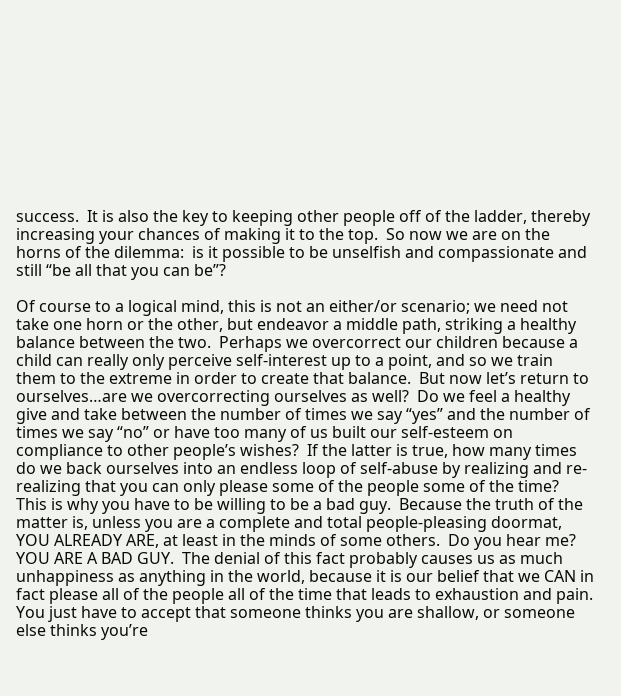success.  It is also the key to keeping other people off of the ladder, thereby increasing your chances of making it to the top.  So now we are on the horns of the dilemma:  is it possible to be unselfish and compassionate and still “be all that you can be”?

Of course to a logical mind, this is not an either/or scenario; we need not take one horn or the other, but endeavor a middle path, striking a healthy balance between the two.  Perhaps we overcorrect our children because a child can really only perceive self-interest up to a point, and so we train them to the extreme in order to create that balance.  But now let’s return to ourselves…are we overcorrecting ourselves as well?  Do we feel a healthy give and take between the number of times we say “yes” and the number of times we say “no” or have too many of us built our self-esteem on compliance to other people’s wishes?  If the latter is true, how many times do we back ourselves into an endless loop of self-abuse by realizing and re-realizing that you can only please some of the people some of the time?
This is why you have to be willing to be a bad guy.  Because the truth of the matter is, unless you are a complete and total people-pleasing doormat, YOU ALREADY ARE, at least in the minds of some others.  Do you hear me?  YOU ARE A BAD GUY.  The denial of this fact probably causes us as much unhappiness as anything in the world, because it is our belief that we CAN in fact please all of the people all of the time that leads to exhaustion and pain.  You just have to accept that someone thinks you are shallow, or someone else thinks you’re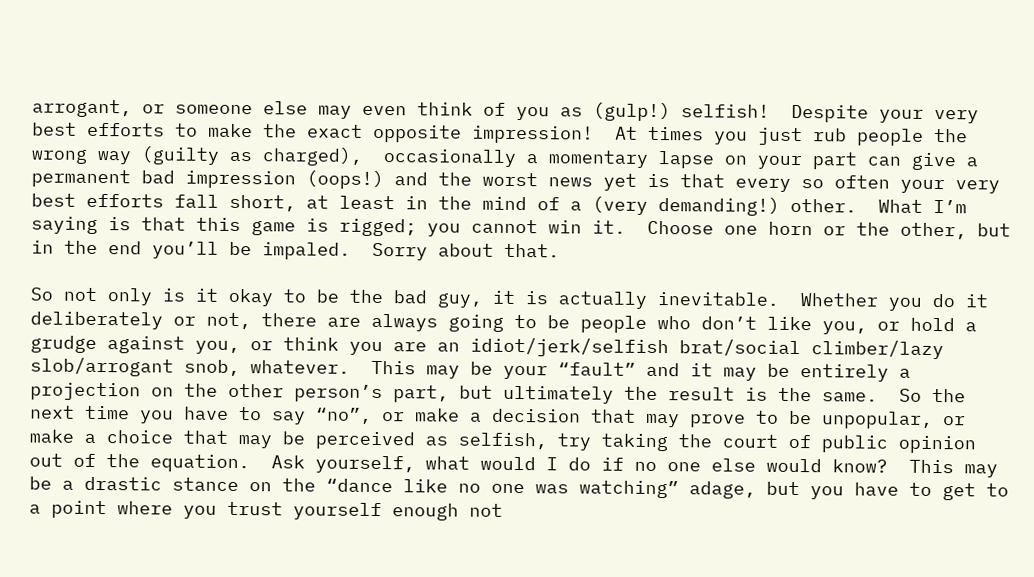arrogant, or someone else may even think of you as (gulp!) selfish!  Despite your very best efforts to make the exact opposite impression!  At times you just rub people the wrong way (guilty as charged),  occasionally a momentary lapse on your part can give a permanent bad impression (oops!) and the worst news yet is that every so often your very best efforts fall short, at least in the mind of a (very demanding!) other.  What I’m saying is that this game is rigged; you cannot win it.  Choose one horn or the other, but in the end you’ll be impaled.  Sorry about that.

So not only is it okay to be the bad guy, it is actually inevitable.  Whether you do it deliberately or not, there are always going to be people who don’t like you, or hold a grudge against you, or think you are an idiot/jerk/selfish brat/social climber/lazy slob/arrogant snob, whatever.  This may be your “fault” and it may be entirely a projection on the other person’s part, but ultimately the result is the same.  So the next time you have to say “no”, or make a decision that may prove to be unpopular, or make a choice that may be perceived as selfish, try taking the court of public opinion out of the equation.  Ask yourself, what would I do if no one else would know?  This may be a drastic stance on the “dance like no one was watching” adage, but you have to get to a point where you trust yourself enough not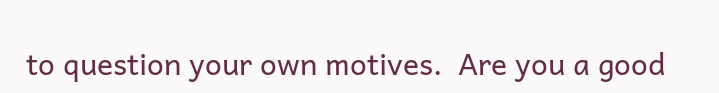to question your own motives.  Are you a good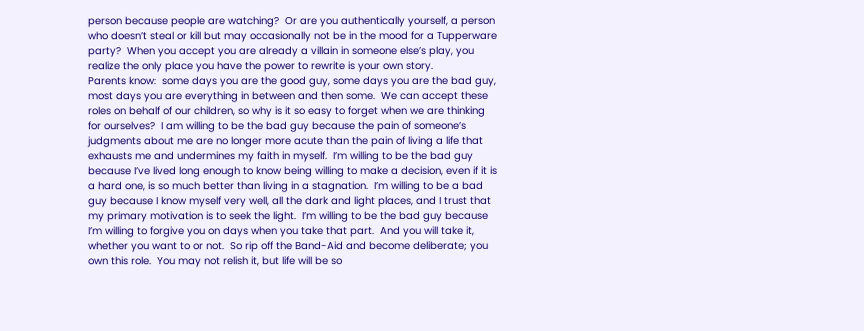person because people are watching?  Or are you authentically yourself, a person who doesn’t steal or kill but may occasionally not be in the mood for a Tupperware party?  When you accept you are already a villain in someone else’s play, you realize the only place you have the power to rewrite is your own story.
Parents know:  some days you are the good guy, some days you are the bad guy, most days you are everything in between and then some.  We can accept these roles on behalf of our children, so why is it so easy to forget when we are thinking for ourselves?  I am willing to be the bad guy because the pain of someone’s judgments about me are no longer more acute than the pain of living a life that exhausts me and undermines my faith in myself.  I’m willing to be the bad guy because I’ve lived long enough to know being willing to make a decision, even if it is a hard one, is so much better than living in a stagnation.  I’m willing to be a bad guy because I know myself very well, all the dark and light places, and I trust that my primary motivation is to seek the light.  I’m willing to be the bad guy because I’m willing to forgive you on days when you take that part.  And you will take it, whether you want to or not.  So rip off the Band-Aid and become deliberate; you own this role.  You may not relish it, but life will be so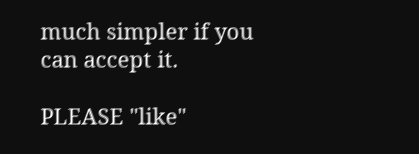much simpler if you can accept it.

PLEASE "like"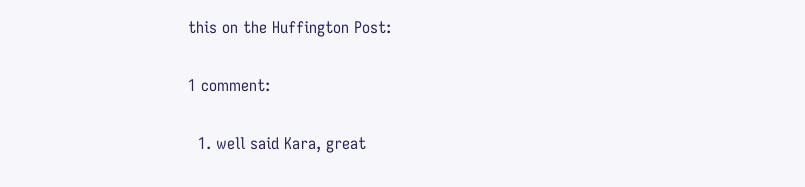this on the Huffington Post:

1 comment:

  1. well said Kara, great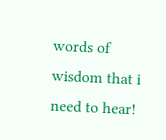words of wisdom that i need to hear!